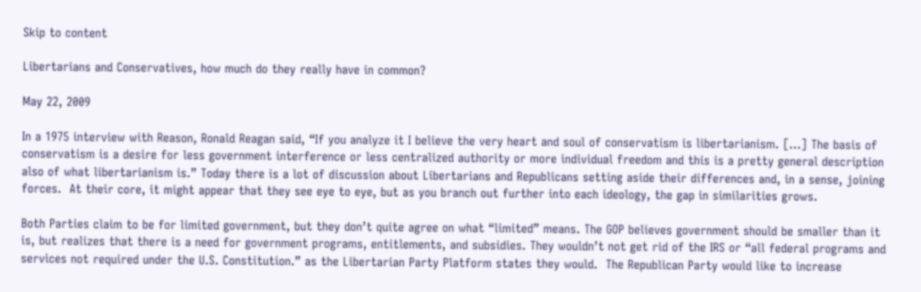Skip to content

Libertarians and Conservatives, how much do they really have in common?

May 22, 2009

In a 1975 interview with Reason, Ronald Reagan said, “If you analyze it I believe the very heart and soul of conservatism is libertarianism. […] The basis of conservatism is a desire for less government interference or less centralized authority or more individual freedom and this is a pretty general description also of what libertarianism is.” Today there is a lot of discussion about Libertarians and Republicans setting aside their differences and, in a sense, joining forces.  At their core, it might appear that they see eye to eye, but as you branch out further into each ideology, the gap in similarities grows.

Both Parties claim to be for limited government, but they don’t quite agree on what “limited” means. The GOP believes government should be smaller than it is, but realizes that there is a need for government programs, entitlements, and subsidies. They wouldn’t not get rid of the IRS or “all federal programs and services not required under the U.S. Constitution.” as the Libertarian Party Platform states they would.  The Republican Party would like to increase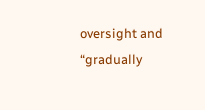oversight and “gradually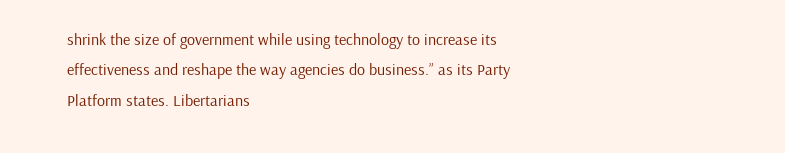shrink the size of government while using technology to increase its effectiveness and reshape the way agencies do business.” as its Party Platform states. Libertarians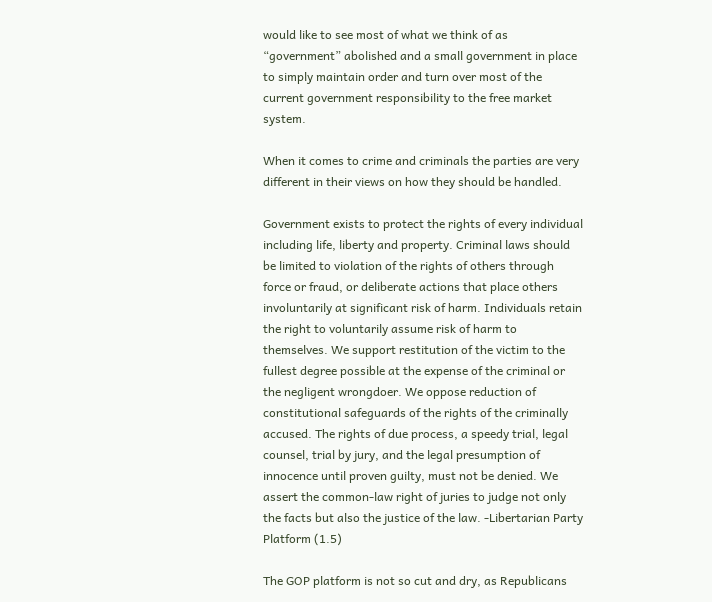would like to see most of what we think of as “government” abolished and a small government in place to simply maintain order and turn over most of the current government responsibility to the free market system.

When it comes to crime and criminals the parties are very different in their views on how they should be handled.

Government exists to protect the rights of every individual including life, liberty and property. Criminal laws should be limited to violation of the rights of others through force or fraud, or deliberate actions that place others involuntarily at significant risk of harm. Individuals retain the right to voluntarily assume risk of harm to themselves. We support restitution of the victim to the fullest degree possible at the expense of the criminal or the negligent wrongdoer. We oppose reduction of constitutional safeguards of the rights of the criminally accused. The rights of due process, a speedy trial, legal counsel, trial by jury, and the legal presumption of innocence until proven guilty, must not be denied. We assert the common-law right of juries to judge not only the facts but also the justice of the law. -Libertarian Party Platform (1.5)

The GOP platform is not so cut and dry, as Republicans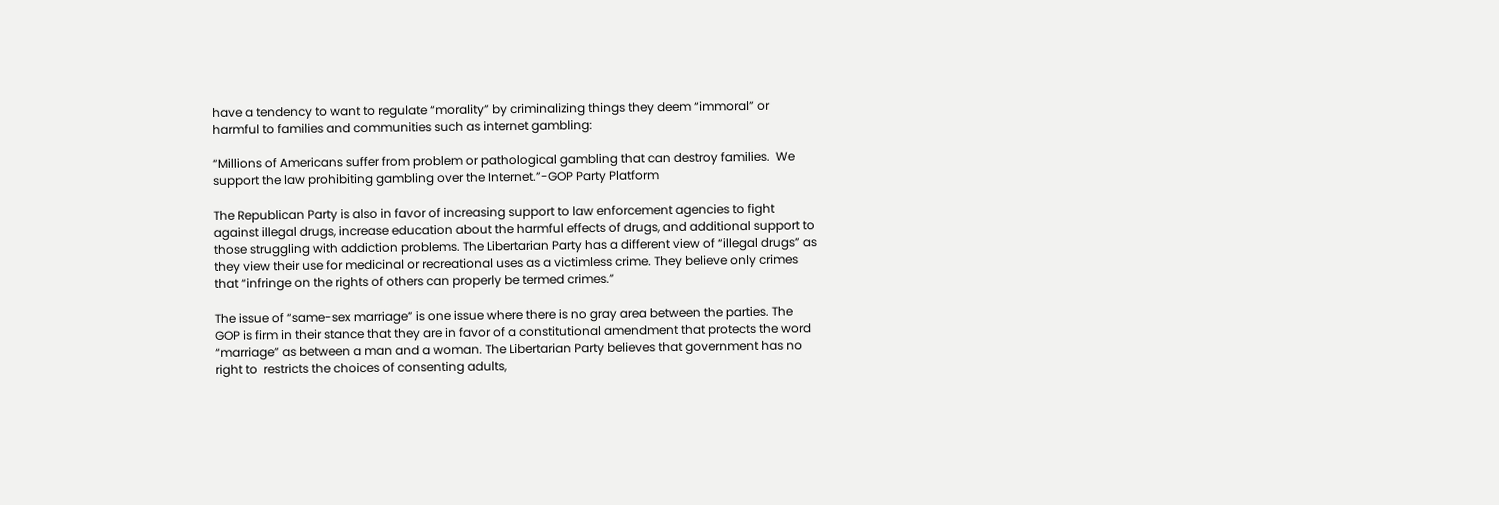have a tendency to want to regulate “morality” by criminalizing things they deem “immoral” or harmful to families and communities such as internet gambling:

“Millions of Americans suffer from problem or pathological gambling that can destroy families.  We support the law prohibiting gambling over the Internet.”-GOP Party Platform

The Republican Party is also in favor of increasing support to law enforcement agencies to fight against illegal drugs, increase education about the harmful effects of drugs, and additional support to those struggling with addiction problems. The Libertarian Party has a different view of “illegal drugs” as they view their use for medicinal or recreational uses as a victimless crime. They believe only crimes that “infringe on the rights of others can properly be termed crimes.”

The issue of “same-sex marriage” is one issue where there is no gray area between the parties. The GOP is firm in their stance that they are in favor of a constitutional amendment that protects the word “marriage” as between a man and a woman. The Libertarian Party believes that government has no right to  restricts the choices of consenting adults,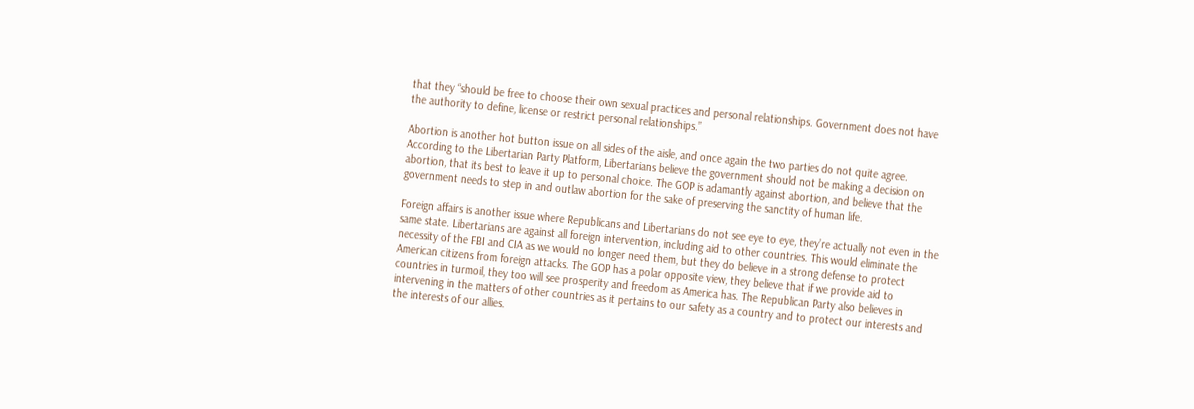that they “should be free to choose their own sexual practices and personal relationships. Government does not have the authority to define, license or restrict personal relationships.”

Abortion is another hot button issue on all sides of the aisle, and once again the two parties do not quite agree. According to the Libertarian Party Platform, Libertarians believe the government should not be making a decision on abortion, that its best to leave it up to personal choice. The GOP is adamantly against abortion, and believe that the government needs to step in and outlaw abortion for the sake of preserving the sanctity of human life.

Foreign affairs is another issue where Republicans and Libertarians do not see eye to eye, they’re actually not even in the same state. Libertarians are against all foreign intervention, including aid to other countries. This would eliminate the necessity of the FBI and CIA as we would no longer need them, but they do believe in a strong defense to protect American citizens from foreign attacks. The GOP has a polar opposite view, they believe that if we provide aid to countries in turmoil, they too will see prosperity and freedom as America has. The Republican Party also believes in intervening in the matters of other countries as it pertains to our safety as a country and to protect our interests and the interests of our allies.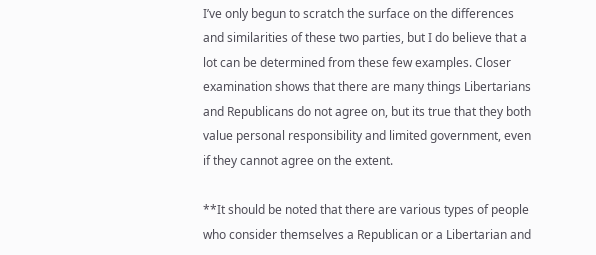I’ve only begun to scratch the surface on the differences and similarities of these two parties, but I do believe that a lot can be determined from these few examples. Closer examination shows that there are many things Libertarians and Republicans do not agree on, but its true that they both value personal responsibility and limited government, even if they cannot agree on the extent.

**It should be noted that there are various types of people who consider themselves a Republican or a Libertarian and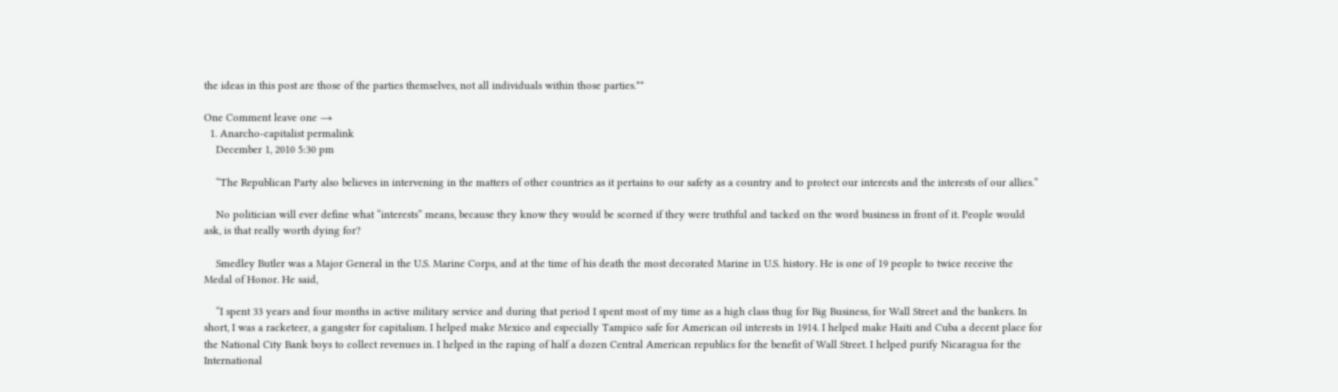the ideas in this post are those of the parties themselves, not all individuals within those parties.**

One Comment leave one →
  1. Anarcho-capitalist permalink
    December 1, 2010 5:30 pm

    “The Republican Party also believes in intervening in the matters of other countries as it pertains to our safety as a country and to protect our interests and the interests of our allies.”

    No politician will ever define what “interests” means, because they know they would be scorned if they were truthful and tacked on the word business in front of it. People would ask, is that really worth dying for?

    Smedley Butler was a Major General in the U.S. Marine Corps, and at the time of his death the most decorated Marine in U.S. history. He is one of 19 people to twice receive the Medal of Honor. He said,

    “I spent 33 years and four months in active military service and during that period I spent most of my time as a high class thug for Big Business, for Wall Street and the bankers. In short, I was a racketeer, a gangster for capitalism. I helped make Mexico and especially Tampico safe for American oil interests in 1914. I helped make Haiti and Cuba a decent place for the National City Bank boys to collect revenues in. I helped in the raping of half a dozen Central American republics for the benefit of Wall Street. I helped purify Nicaragua for the International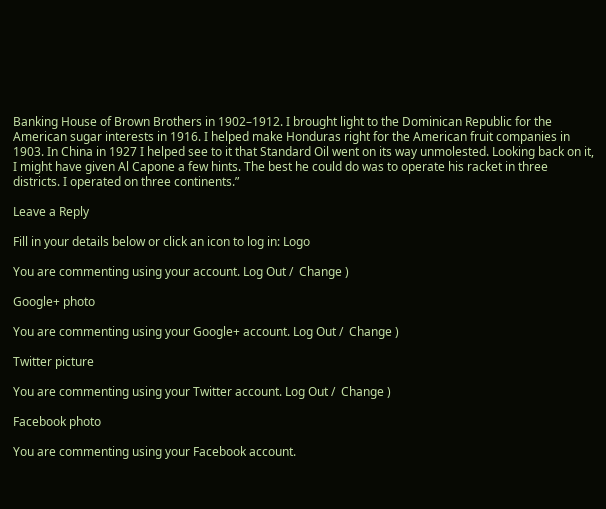Banking House of Brown Brothers in 1902–1912. I brought light to the Dominican Republic for the American sugar interests in 1916. I helped make Honduras right for the American fruit companies in 1903. In China in 1927 I helped see to it that Standard Oil went on its way unmolested. Looking back on it, I might have given Al Capone a few hints. The best he could do was to operate his racket in three districts. I operated on three continents.”

Leave a Reply

Fill in your details below or click an icon to log in: Logo

You are commenting using your account. Log Out /  Change )

Google+ photo

You are commenting using your Google+ account. Log Out /  Change )

Twitter picture

You are commenting using your Twitter account. Log Out /  Change )

Facebook photo

You are commenting using your Facebook account.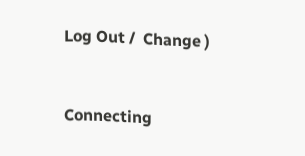Log Out /  Change )


Connecting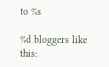to %s

%d bloggers like this: